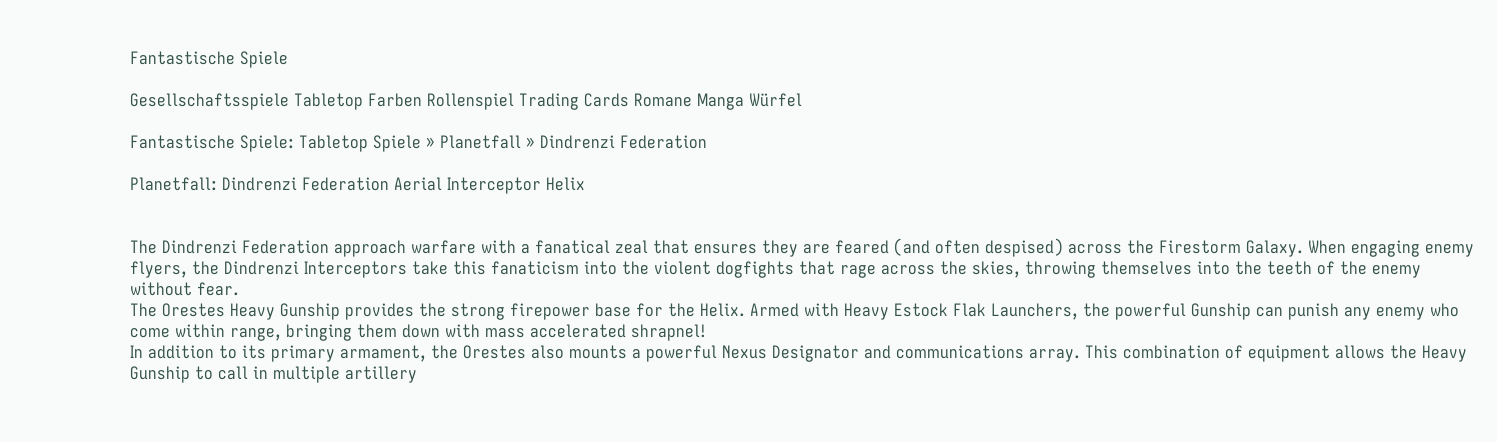Fantastische Spiele

Gesellschaftsspiele Tabletop Farben Rollenspiel Trading Cards Romane Manga Würfel

Fantastische Spiele: Tabletop Spiele » Planetfall » Dindrenzi Federation

Planetfall: Dindrenzi Federation Aerial Interceptor Helix


The Dindrenzi Federation approach warfare with a fanatical zeal that ensures they are feared (and often despised) across the Firestorm Galaxy. When engaging enemy flyers, the Dindrenzi Interceptors take this fanaticism into the violent dogfights that rage across the skies, throwing themselves into the teeth of the enemy without fear.
The Orestes Heavy Gunship provides the strong firepower base for the Helix. Armed with Heavy Estock Flak Launchers, the powerful Gunship can punish any enemy who come within range, bringing them down with mass accelerated shrapnel!
In addition to its primary armament, the Orestes also mounts a powerful Nexus Designator and communications array. This combination of equipment allows the Heavy Gunship to call in multiple artillery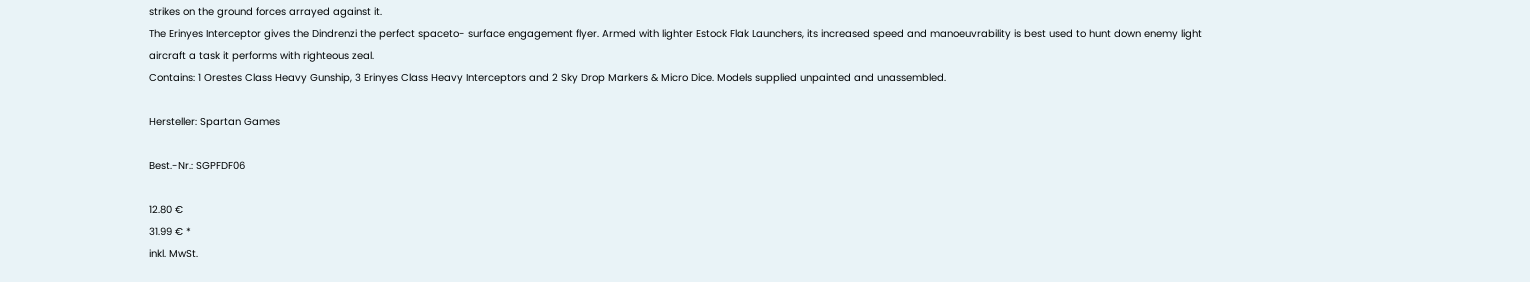strikes on the ground forces arrayed against it.
The Erinyes Interceptor gives the Dindrenzi the perfect spaceto- surface engagement flyer. Armed with lighter Estock Flak Launchers, its increased speed and manoeuvrability is best used to hunt down enemy light aircraft a task it performs with righteous zeal.
Contains: 1 Orestes Class Heavy Gunship, 3 Erinyes Class Heavy Interceptors and 2 Sky Drop Markers & Micro Dice. Models supplied unpainted and unassembled.

Hersteller: Spartan Games

Best.-Nr.: SGPFDF06

12.80 €
31.99 € *
inkl. MwSt.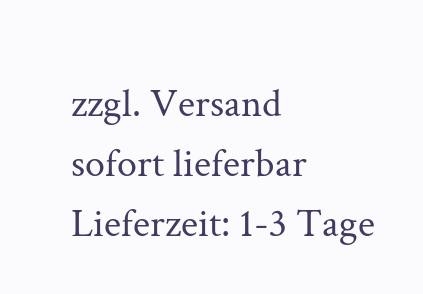zzgl. Versand
sofort lieferbar
Lieferzeit: 1-3 Tage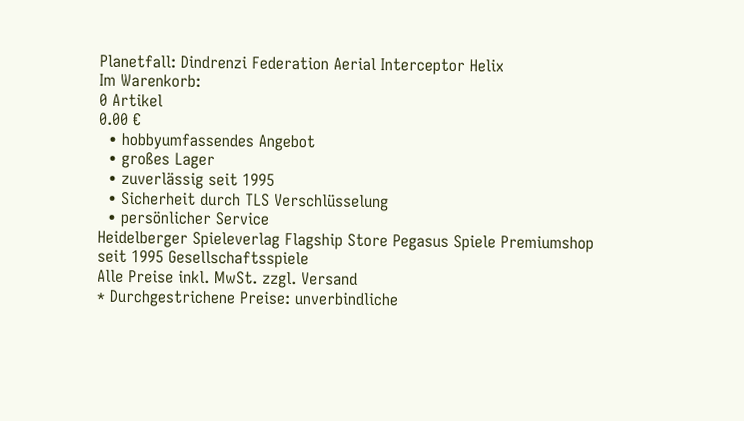Planetfall: Dindrenzi Federation Aerial Interceptor Helix
Im Warenkorb:
0 Artikel
0.00 €
  • hobbyumfassendes Angebot
  • großes Lager
  • zuverlässig seit 1995
  • Sicherheit durch TLS Verschlüsselung
  • persönlicher Service
Heidelberger Spieleverlag Flagship Store Pegasus Spiele Premiumshop
seit 1995 Gesellschaftsspiele
Alle Preise inkl. MwSt. zzgl. Versand
* Durchgestrichene Preise: unverbindliche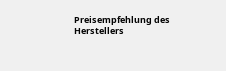Preisempfehlung des Herstellers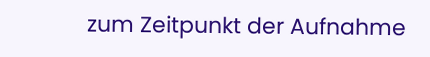zum Zeitpunkt der Aufnahme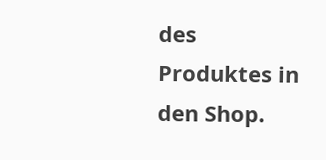des Produktes in den Shop.